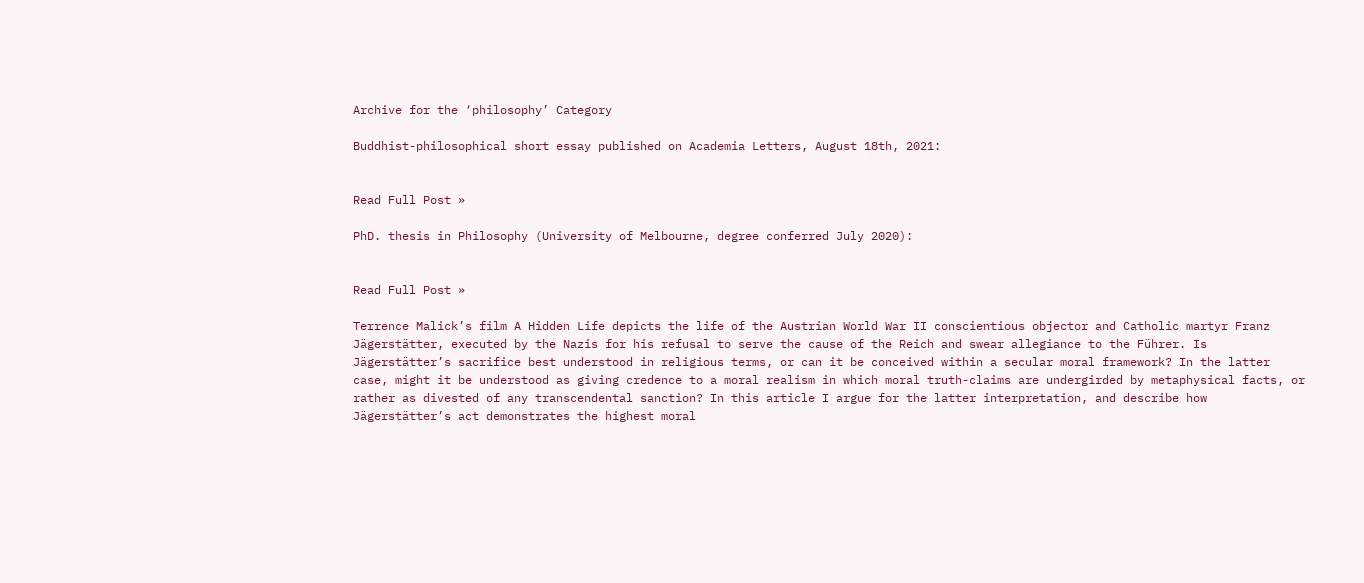Archive for the ‘philosophy’ Category

Buddhist-philosophical short essay published on Academia Letters, August 18th, 2021:


Read Full Post »

PhD. thesis in Philosophy (University of Melbourne, degree conferred July 2020):


Read Full Post »

Terrence Malick’s film A Hidden Life depicts the life of the Austrian World War II conscientious objector and Catholic martyr Franz Jägerstätter, executed by the Nazis for his refusal to serve the cause of the Reich and swear allegiance to the Führer. Is Jägerstätter’s sacrifice best understood in religious terms, or can it be conceived within a secular moral framework? In the latter case, might it be understood as giving credence to a moral realism in which moral truth-claims are undergirded by metaphysical facts, or rather as divested of any transcendental sanction? In this article I argue for the latter interpretation, and describe how Jägerstätter’s act demonstrates the highest moral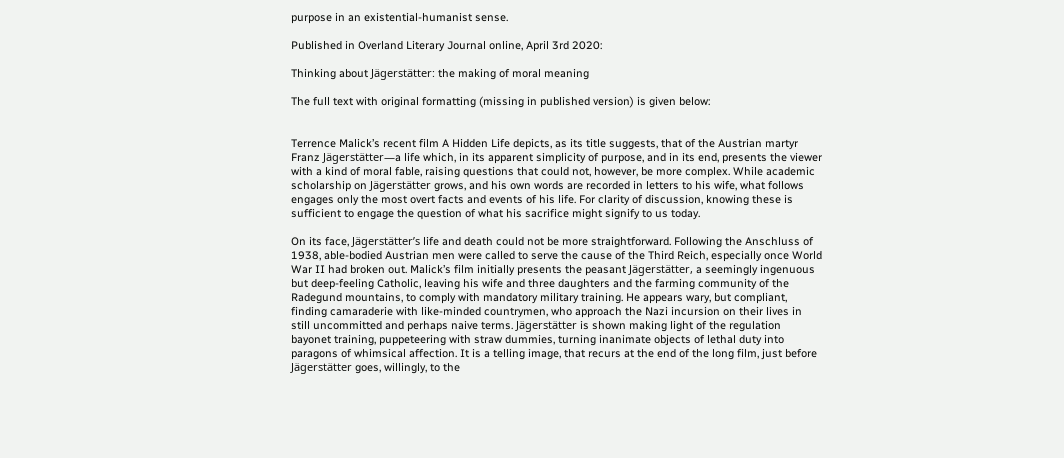purpose in an existential-humanist sense.

Published in Overland Literary Journal online, April 3rd 2020:

Thinking about Jägerstätter: the making of moral meaning

The full text with original formatting (missing in published version) is given below:


Terrence Malick’s recent film A Hidden Life depicts, as its title suggests, that of the Austrian martyr Franz Jägerstätter—a life which, in its apparent simplicity of purpose, and in its end, presents the viewer with a kind of moral fable, raising questions that could not, however, be more complex. While academic scholarship on Jägerstätter grows, and his own words are recorded in letters to his wife, what follows engages only the most overt facts and events of his life. For clarity of discussion, knowing these is sufficient to engage the question of what his sacrifice might signify to us today.

On its face, Jägerstätter’s life and death could not be more straightforward. Following the Anschluss of 1938, able-bodied Austrian men were called to serve the cause of the Third Reich, especially once World War II had broken out. Malick’s film initially presents the peasant Jägerstätter, a seemingly ingenuous but deep-feeling Catholic, leaving his wife and three daughters and the farming community of the Radegund mountains, to comply with mandatory military training. He appears wary, but compliant, finding camaraderie with like-minded countrymen, who approach the Nazi incursion on their lives in still uncommitted and perhaps naive terms. Jägerstätter is shown making light of the regulation bayonet training, puppeteering with straw dummies, turning inanimate objects of lethal duty into paragons of whimsical affection. It is a telling image, that recurs at the end of the long film, just before Jägerstätter goes, willingly, to the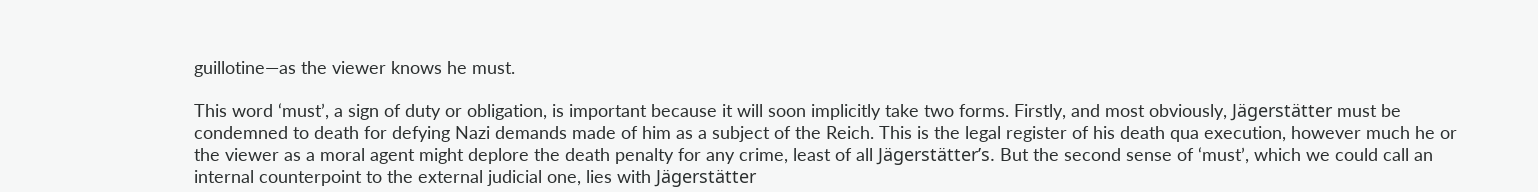guillotine—as the viewer knows he must.

This word ‘must’, a sign of duty or obligation, is important because it will soon implicitly take two forms. Firstly, and most obviously, Jägerstätter must be condemned to death for defying Nazi demands made of him as a subject of the Reich. This is the legal register of his death qua execution, however much he or the viewer as a moral agent might deplore the death penalty for any crime, least of all Jägerstätter’s. But the second sense of ‘must’, which we could call an internal counterpoint to the external judicial one, lies with Jägerstätter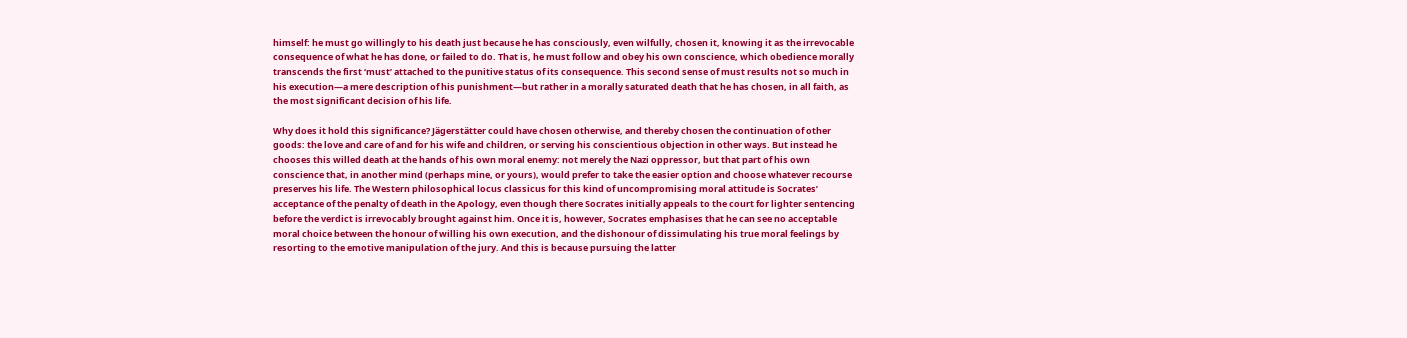himself: he must go willingly to his death just because he has consciously, even wilfully, chosen it, knowing it as the irrevocable consequence of what he has done, or failed to do. That is, he must follow and obey his own conscience, which obedience morally transcends the first ‘must’ attached to the punitive status of its consequence. This second sense of must results not so much in his execution—a mere description of his punishment—but rather in a morally saturated death that he has chosen, in all faith, as the most significant decision of his life.

Why does it hold this significance? Jägerstätter could have chosen otherwise, and thereby chosen the continuation of other goods: the love and care of and for his wife and children, or serving his conscientious objection in other ways. But instead he chooses this willed death at the hands of his own moral enemy: not merely the Nazi oppressor, but that part of his own conscience that, in another mind (perhaps mine, or yours), would prefer to take the easier option and choose whatever recourse preserves his life. The Western philosophical locus classicus for this kind of uncompromising moral attitude is Socrates’ acceptance of the penalty of death in the Apology, even though there Socrates initially appeals to the court for lighter sentencing before the verdict is irrevocably brought against him. Once it is, however, Socrates emphasises that he can see no acceptable moral choice between the honour of willing his own execution, and the dishonour of dissimulating his true moral feelings by resorting to the emotive manipulation of the jury. And this is because pursuing the latter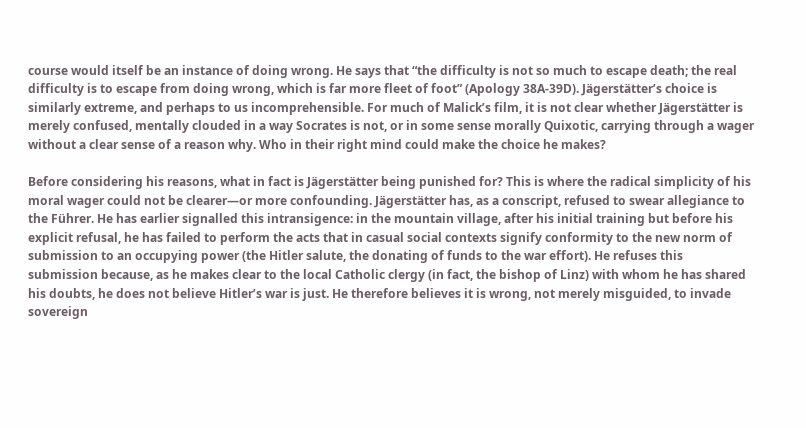course would itself be an instance of doing wrong. He says that “the difficulty is not so much to escape death; the real difficulty is to escape from doing wrong, which is far more fleet of foot” (Apology 38A-39D). Jägerstätter’s choice is similarly extreme, and perhaps to us incomprehensible. For much of Malick’s film, it is not clear whether Jägerstätter is merely confused, mentally clouded in a way Socrates is not, or in some sense morally Quixotic, carrying through a wager without a clear sense of a reason why. Who in their right mind could make the choice he makes?

Before considering his reasons, what in fact is Jägerstätter being punished for? This is where the radical simplicity of his moral wager could not be clearer—or more confounding. Jägerstätter has, as a conscript, refused to swear allegiance to the Führer. He has earlier signalled this intransigence: in the mountain village, after his initial training but before his explicit refusal, he has failed to perform the acts that in casual social contexts signify conformity to the new norm of submission to an occupying power (the Hitler salute, the donating of funds to the war effort). He refuses this submission because, as he makes clear to the local Catholic clergy (in fact, the bishop of Linz) with whom he has shared his doubts, he does not believe Hitler’s war is just. He therefore believes it is wrong, not merely misguided, to invade sovereign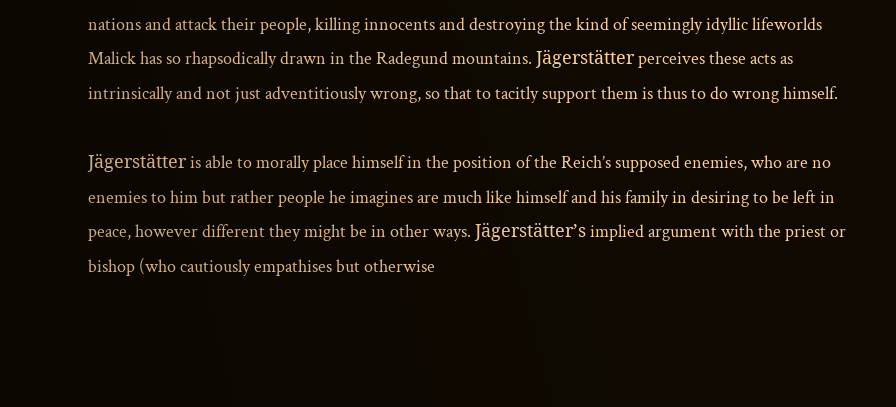nations and attack their people, killing innocents and destroying the kind of seemingly idyllic lifeworlds Malick has so rhapsodically drawn in the Radegund mountains. Jägerstätter perceives these acts as intrinsically and not just adventitiously wrong, so that to tacitly support them is thus to do wrong himself.

Jägerstätter is able to morally place himself in the position of the Reich’s supposed enemies, who are no enemies to him but rather people he imagines are much like himself and his family in desiring to be left in peace, however different they might be in other ways. Jägerstätter’s implied argument with the priest or bishop (who cautiously empathises but otherwise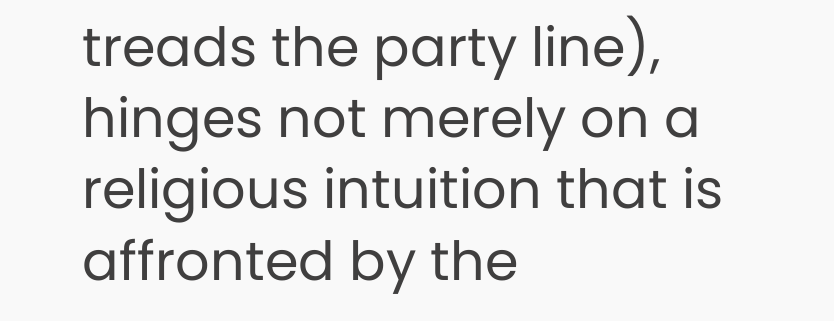treads the party line), hinges not merely on a religious intuition that is affronted by the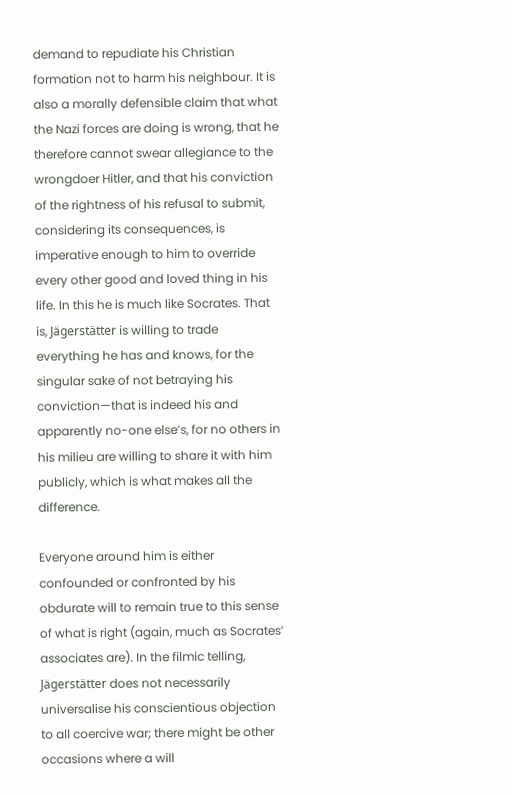demand to repudiate his Christian formation not to harm his neighbour. It is also a morally defensible claim that what the Nazi forces are doing is wrong, that he therefore cannot swear allegiance to the wrongdoer Hitler, and that his conviction of the rightness of his refusal to submit, considering its consequences, is imperative enough to him to override every other good and loved thing in his life. In this he is much like Socrates. That is, Jägerstätter is willing to trade everything he has and knows, for the singular sake of not betraying his conviction—that is indeed his and apparently no-one else’s, for no others in his milieu are willing to share it with him publicly, which is what makes all the difference.

Everyone around him is either confounded or confronted by his obdurate will to remain true to this sense of what is right (again, much as Socrates’ associates are). In the filmic telling, Jägerstätter does not necessarily universalise his conscientious objection to all coercive war; there might be other occasions where a will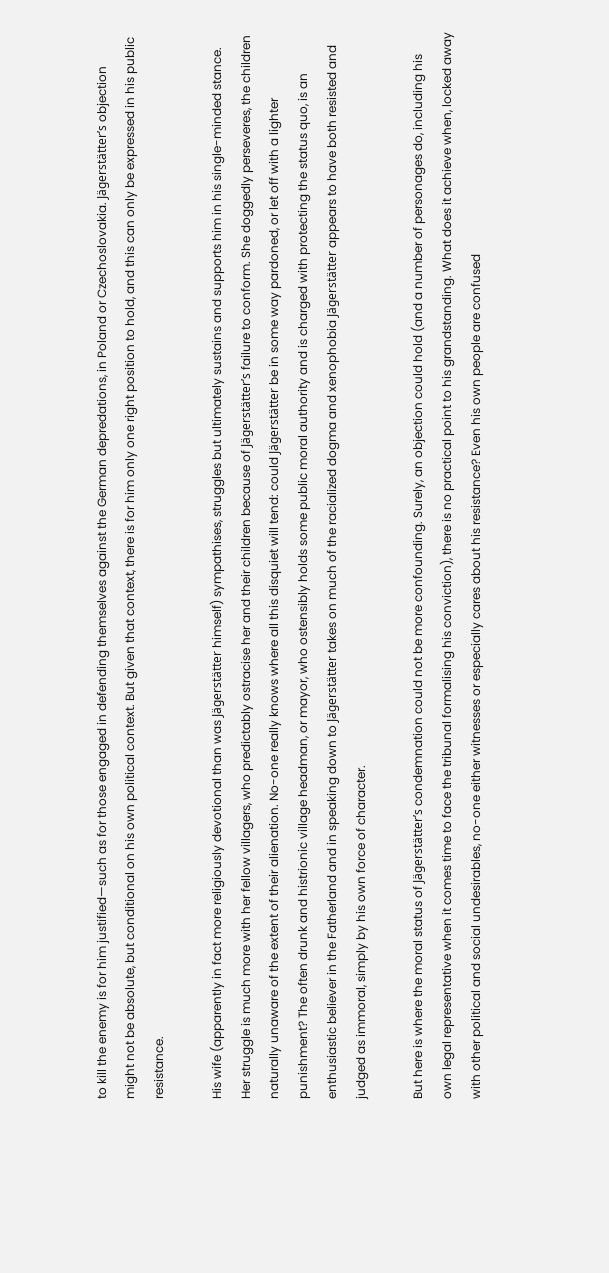to kill the enemy is for him justified—such as for those engaged in defending themselves against the German depredations, in Poland or Czechoslovakia. Jägerstätter’s objection might not be absolute, but conditional on his own political context. But given that context, there is for him only one right position to hold, and this can only be expressed in his public resistance.

His wife (apparently in fact more religiously devotional than was Jägerstätter himself) sympathises, struggles but ultimately sustains and supports him in his single-minded stance. Her struggle is much more with her fellow villagers, who predictably ostracise her and their children because of Jägerstätter’s failure to conform. She doggedly perseveres, the children naturally unaware of the extent of their alienation. No-one really knows where all this disquiet will tend: could Jägerstätter be in some way pardoned, or let off with a lighter punishment? The often drunk and histrionic village headman, or mayor, who ostensibly holds some public moral authority and is charged with protecting the status quo, is an enthusiastic believer in the Fatherland and in speaking down to Jägerstätter takes on much of the racialized dogma and xenophobia Jägerstätter appears to have both resisted and judged as immoral, simply by his own force of character.

But here is where the moral status of Jägerstätter’s condemnation could not be more confounding. Surely, an objection could hold (and a number of personages do, including his own legal representative when it comes time to face the tribunal formalising his conviction), there is no practical point to his grandstanding. What does it achieve when, locked away with other political and social undesirables, no-one either witnesses or especially cares about his resistance? Even his own people are confused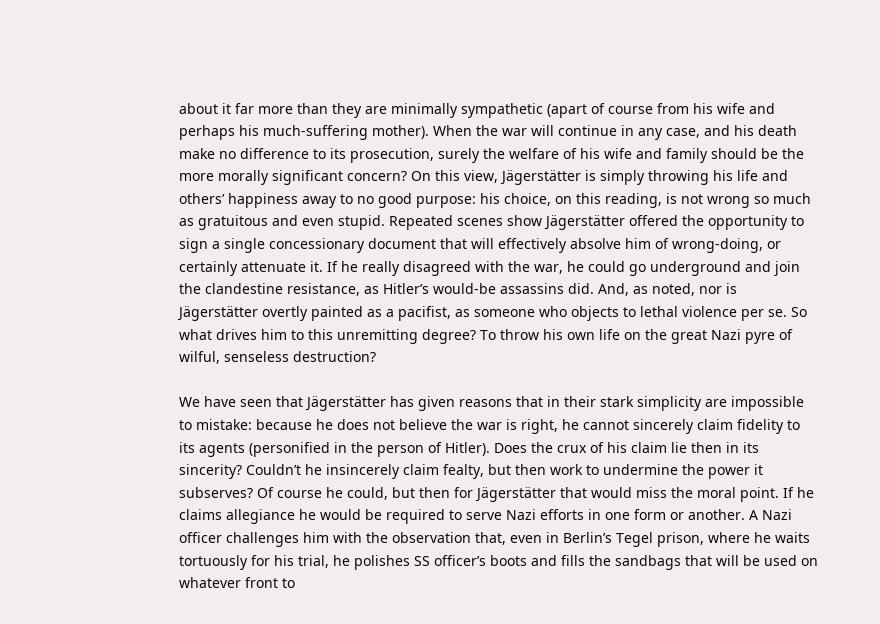about it far more than they are minimally sympathetic (apart of course from his wife and perhaps his much-suffering mother). When the war will continue in any case, and his death make no difference to its prosecution, surely the welfare of his wife and family should be the more morally significant concern? On this view, Jägerstätter is simply throwing his life and others’ happiness away to no good purpose: his choice, on this reading, is not wrong so much as gratuitous and even stupid. Repeated scenes show Jägerstätter offered the opportunity to sign a single concessionary document that will effectively absolve him of wrong-doing, or certainly attenuate it. If he really disagreed with the war, he could go underground and join the clandestine resistance, as Hitler’s would-be assassins did. And, as noted, nor is Jägerstätter overtly painted as a pacifist, as someone who objects to lethal violence per se. So what drives him to this unremitting degree? To throw his own life on the great Nazi pyre of wilful, senseless destruction?

We have seen that Jägerstätter has given reasons that in their stark simplicity are impossible to mistake: because he does not believe the war is right, he cannot sincerely claim fidelity to its agents (personified in the person of Hitler). Does the crux of his claim lie then in its sincerity? Couldn’t he insincerely claim fealty, but then work to undermine the power it subserves? Of course he could, but then for Jägerstätter that would miss the moral point. If he claims allegiance he would be required to serve Nazi efforts in one form or another. A Nazi officer challenges him with the observation that, even in Berlin’s Tegel prison, where he waits tortuously for his trial, he polishes SS officer’s boots and fills the sandbags that will be used on whatever front to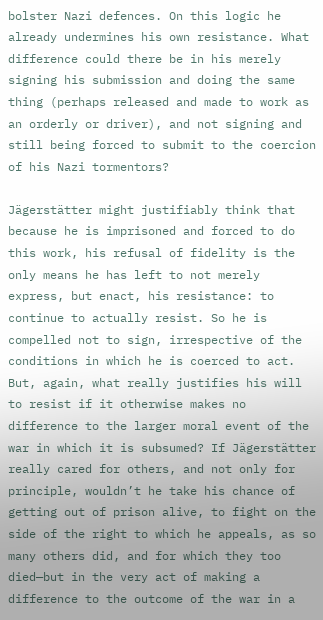bolster Nazi defences. On this logic he already undermines his own resistance. What difference could there be in his merely signing his submission and doing the same thing (perhaps released and made to work as an orderly or driver), and not signing and still being forced to submit to the coercion of his Nazi tormentors?

Jägerstätter might justifiably think that because he is imprisoned and forced to do this work, his refusal of fidelity is the only means he has left to not merely express, but enact, his resistance: to continue to actually resist. So he is compelled not to sign, irrespective of the conditions in which he is coerced to act. But, again, what really justifies his will to resist if it otherwise makes no difference to the larger moral event of the war in which it is subsumed? If Jägerstätter really cared for others, and not only for principle, wouldn’t he take his chance of getting out of prison alive, to fight on the side of the right to which he appeals, as so many others did, and for which they too died—but in the very act of making a difference to the outcome of the war in a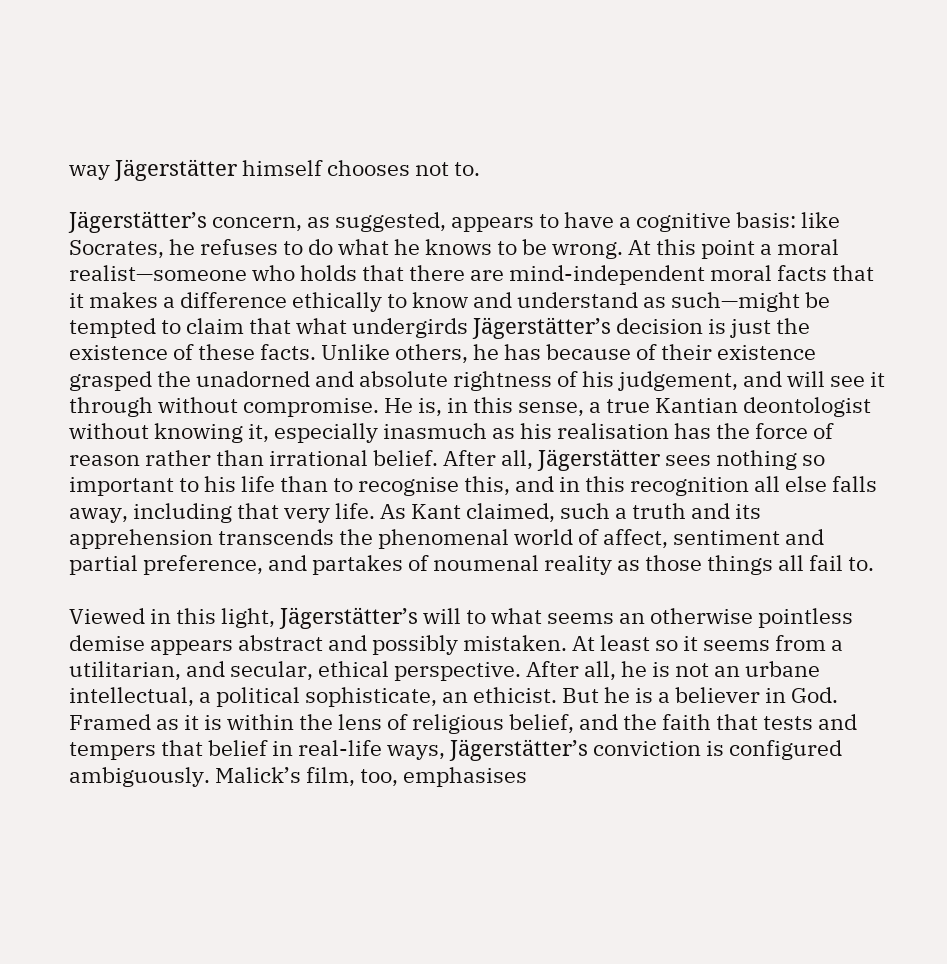way Jägerstätter himself chooses not to.

Jägerstätter’s concern, as suggested, appears to have a cognitive basis: like Socrates, he refuses to do what he knows to be wrong. At this point a moral realist—someone who holds that there are mind-independent moral facts that it makes a difference ethically to know and understand as such—might be tempted to claim that what undergirds Jägerstätter’s decision is just the existence of these facts. Unlike others, he has because of their existence grasped the unadorned and absolute rightness of his judgement, and will see it through without compromise. He is, in this sense, a true Kantian deontologist without knowing it, especially inasmuch as his realisation has the force of reason rather than irrational belief. After all, Jägerstätter sees nothing so important to his life than to recognise this, and in this recognition all else falls away, including that very life. As Kant claimed, such a truth and its apprehension transcends the phenomenal world of affect, sentiment and partial preference, and partakes of noumenal reality as those things all fail to.

Viewed in this light, Jägerstätter’s will to what seems an otherwise pointless demise appears abstract and possibly mistaken. At least so it seems from a utilitarian, and secular, ethical perspective. After all, he is not an urbane intellectual, a political sophisticate, an ethicist. But he is a believer in God. Framed as it is within the lens of religious belief, and the faith that tests and tempers that belief in real-life ways, Jägerstätter’s conviction is configured ambiguously. Malick’s film, too, emphasises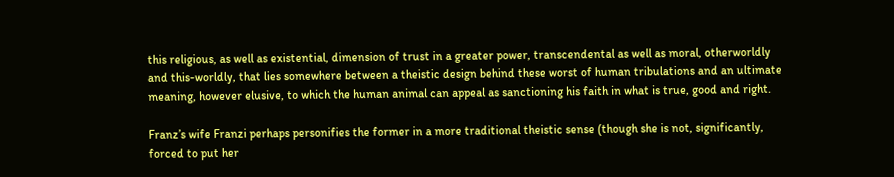this religious, as well as existential, dimension of trust in a greater power, transcendental as well as moral, otherworldly and this-worldly, that lies somewhere between a theistic design behind these worst of human tribulations and an ultimate meaning, however elusive, to which the human animal can appeal as sanctioning his faith in what is true, good and right.

Franz’s wife Franzi perhaps personifies the former in a more traditional theistic sense (though she is not, significantly, forced to put her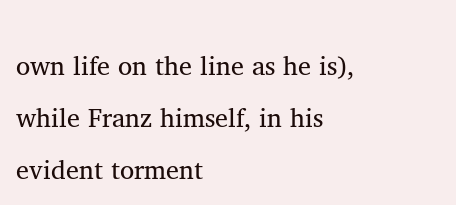own life on the line as he is), while Franz himself, in his evident torment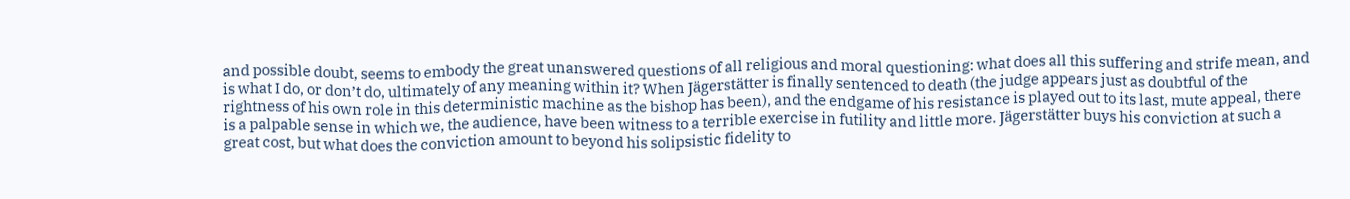and possible doubt, seems to embody the great unanswered questions of all religious and moral questioning: what does all this suffering and strife mean, and is what I do, or don’t do, ultimately of any meaning within it? When Jägerstätter is finally sentenced to death (the judge appears just as doubtful of the rightness of his own role in this deterministic machine as the bishop has been), and the endgame of his resistance is played out to its last, mute appeal, there is a palpable sense in which we, the audience, have been witness to a terrible exercise in futility and little more. Jägerstätter buys his conviction at such a great cost, but what does the conviction amount to beyond his solipsistic fidelity to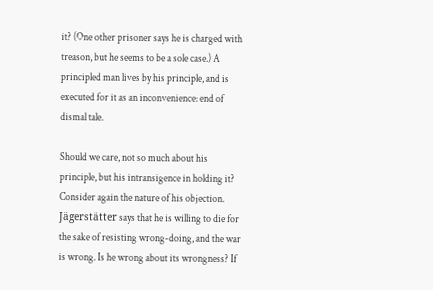it? (One other prisoner says he is charged with treason, but he seems to be a sole case.) A principled man lives by his principle, and is executed for it as an inconvenience: end of dismal tale.

Should we care, not so much about his principle, but his intransigence in holding it? Consider again the nature of his objection. Jägerstätter says that he is willing to die for the sake of resisting wrong-doing, and the war is wrong. Is he wrong about its wrongness? If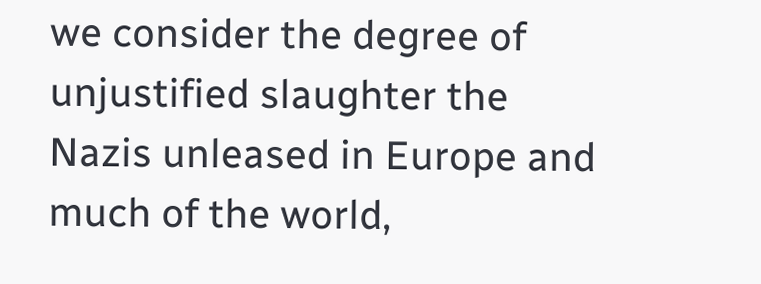we consider the degree of unjustified slaughter the Nazis unleased in Europe and much of the world,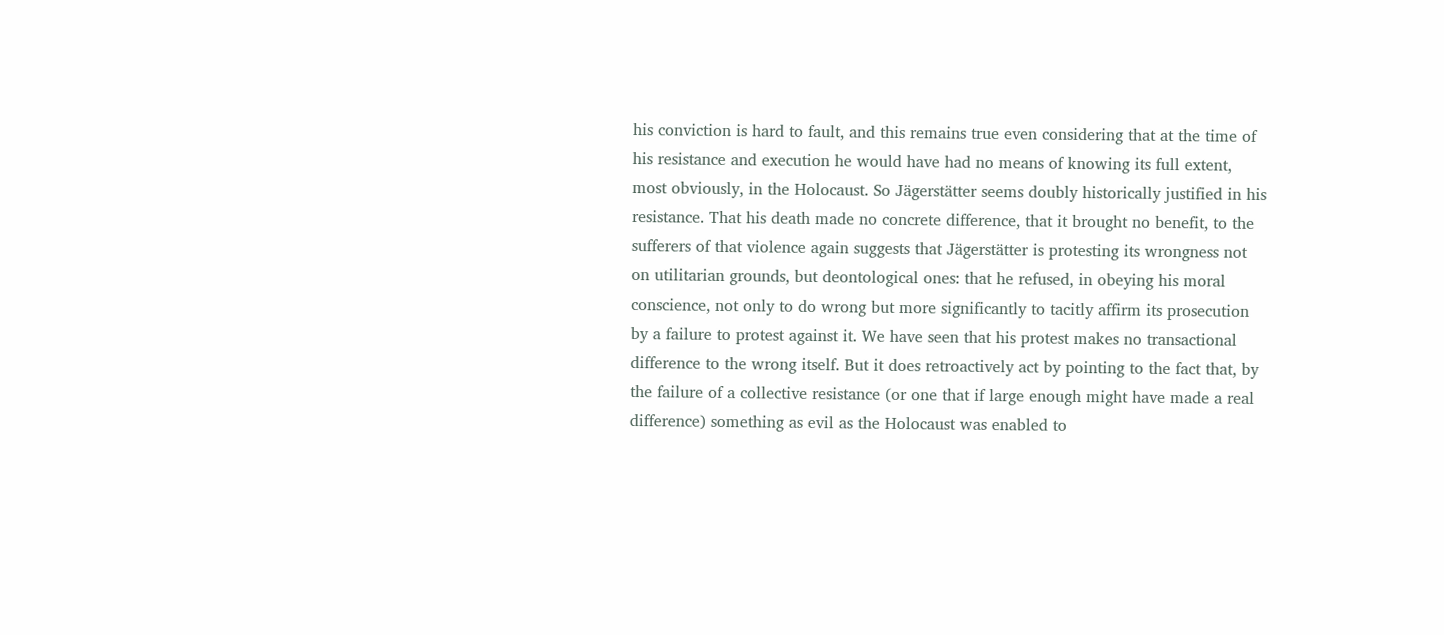his conviction is hard to fault, and this remains true even considering that at the time of his resistance and execution he would have had no means of knowing its full extent, most obviously, in the Holocaust. So Jägerstätter seems doubly historically justified in his resistance. That his death made no concrete difference, that it brought no benefit, to the sufferers of that violence again suggests that Jägerstätter is protesting its wrongness not on utilitarian grounds, but deontological ones: that he refused, in obeying his moral conscience, not only to do wrong but more significantly to tacitly affirm its prosecution by a failure to protest against it. We have seen that his protest makes no transactional difference to the wrong itself. But it does retroactively act by pointing to the fact that, by the failure of a collective resistance (or one that if large enough might have made a real difference) something as evil as the Holocaust was enabled to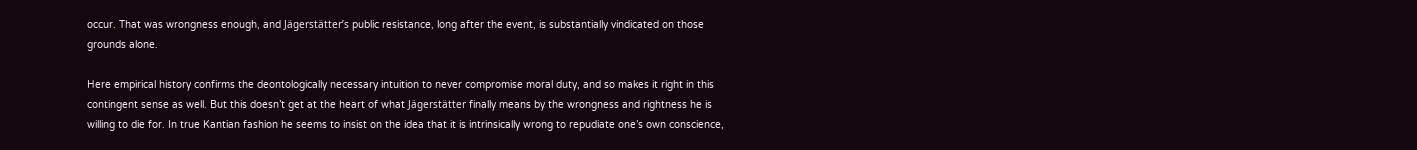occur. That was wrongness enough, and Jägerstätter’s public resistance, long after the event, is substantially vindicated on those grounds alone.

Here empirical history confirms the deontologically necessary intuition to never compromise moral duty, and so makes it right in this contingent sense as well. But this doesn’t get at the heart of what Jägerstätter finally means by the wrongness and rightness he is willing to die for. In true Kantian fashion he seems to insist on the idea that it is intrinsically wrong to repudiate one’s own conscience,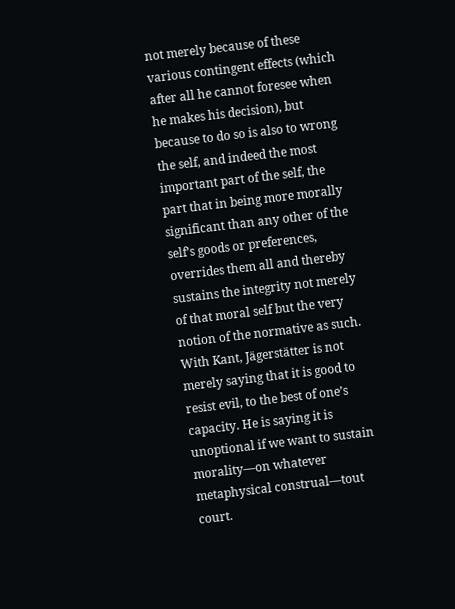not merely because of these various contingent effects (which after all he cannot foresee when he makes his decision), but because to do so is also to wrong the self, and indeed the most important part of the self, the part that in being more morally significant than any other of the self’s goods or preferences, overrides them all and thereby sustains the integrity not merely of that moral self but the very notion of the normative as such. With Kant, Jägerstätter is not merely saying that it is good to resist evil, to the best of one’s capacity. He is saying it is unoptional if we want to sustain morality—on whatever metaphysical construal—tout court.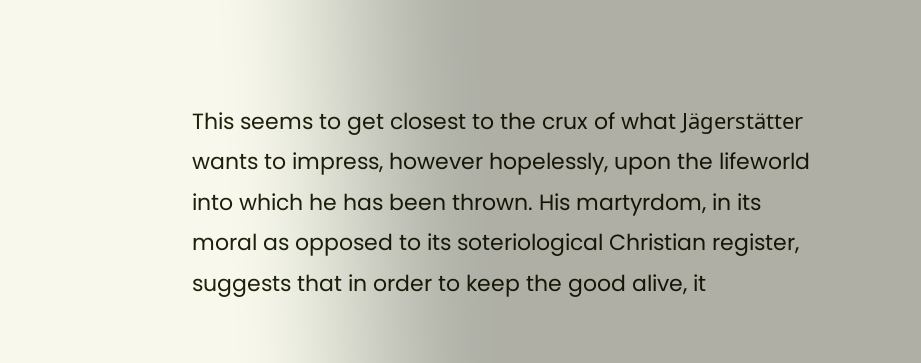This seems to get closest to the crux of what Jägerstätter wants to impress, however hopelessly, upon the lifeworld into which he has been thrown. His martyrdom, in its moral as opposed to its soteriological Christian register, suggests that in order to keep the good alive, it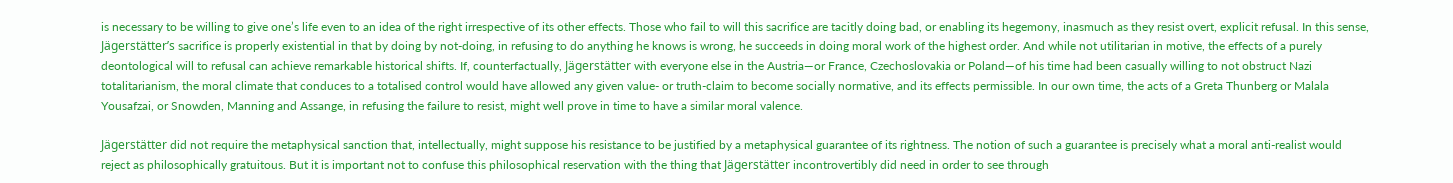is necessary to be willing to give one’s life even to an idea of the right irrespective of its other effects. Those who fail to will this sacrifice are tacitly doing bad, or enabling its hegemony, inasmuch as they resist overt, explicit refusal. In this sense, Jägerstätter’s sacrifice is properly existential in that by doing by not-doing, in refusing to do anything he knows is wrong, he succeeds in doing moral work of the highest order. And while not utilitarian in motive, the effects of a purely deontological will to refusal can achieve remarkable historical shifts. If, counterfactually, Jägerstätter with everyone else in the Austria—or France, Czechoslovakia or Poland—of his time had been casually willing to not obstruct Nazi totalitarianism, the moral climate that conduces to a totalised control would have allowed any given value- or truth-claim to become socially normative, and its effects permissible. In our own time, the acts of a Greta Thunberg or Malala Yousafzai, or Snowden, Manning and Assange, in refusing the failure to resist, might well prove in time to have a similar moral valence.

Jägerstätter did not require the metaphysical sanction that, intellectually, might suppose his resistance to be justified by a metaphysical guarantee of its rightness. The notion of such a guarantee is precisely what a moral anti-realist would reject as philosophically gratuitous. But it is important not to confuse this philosophical reservation with the thing that Jägerstätter incontrovertibly did need in order to see through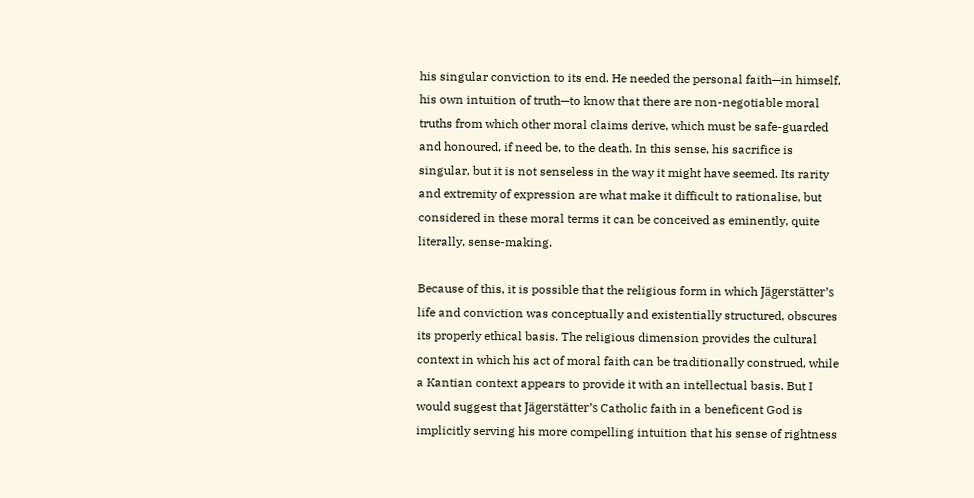his singular conviction to its end. He needed the personal faith—in himself, his own intuition of truth—to know that there are non-negotiable moral truths from which other moral claims derive, which must be safe-guarded and honoured, if need be, to the death. In this sense, his sacrifice is singular, but it is not senseless in the way it might have seemed. Its rarity and extremity of expression are what make it difficult to rationalise, but considered in these moral terms it can be conceived as eminently, quite literally, sense-making.

Because of this, it is possible that the religious form in which Jägerstätter’s life and conviction was conceptually and existentially structured, obscures its properly ethical basis. The religious dimension provides the cultural context in which his act of moral faith can be traditionally construed, while a Kantian context appears to provide it with an intellectual basis. But I would suggest that Jägerstätter’s Catholic faith in a beneficent God is implicitly serving his more compelling intuition that his sense of rightness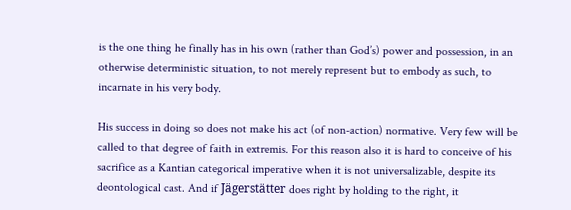is the one thing he finally has in his own (rather than God’s) power and possession, in an otherwise deterministic situation, to not merely represent but to embody as such, to incarnate in his very body.

His success in doing so does not make his act (of non-action) normative. Very few will be called to that degree of faith in extremis. For this reason also it is hard to conceive of his sacrifice as a Kantian categorical imperative when it is not universalizable, despite its deontological cast. And if Jägerstätter does right by holding to the right, it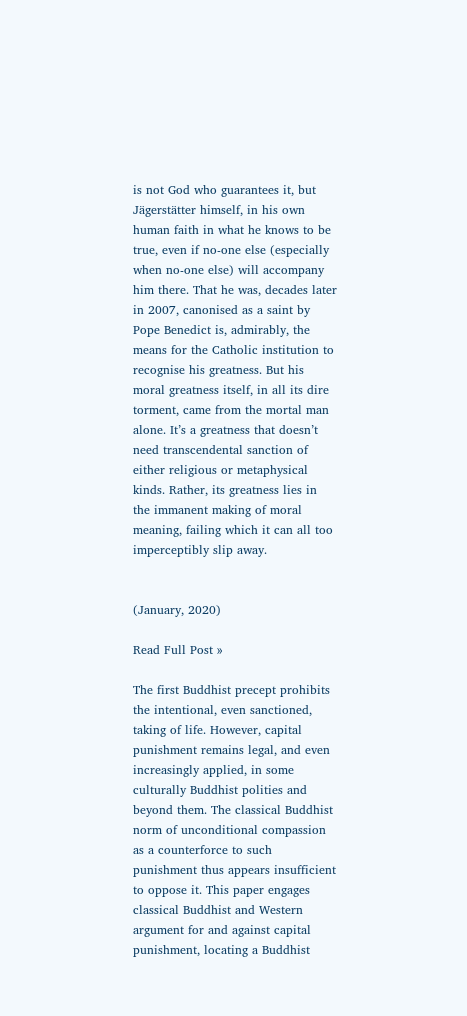is not God who guarantees it, but Jägerstätter himself, in his own human faith in what he knows to be true, even if no-one else (especially when no-one else) will accompany him there. That he was, decades later in 2007, canonised as a saint by Pope Benedict is, admirably, the means for the Catholic institution to recognise his greatness. But his moral greatness itself, in all its dire torment, came from the mortal man alone. It’s a greatness that doesn’t need transcendental sanction of either religious or metaphysical kinds. Rather, its greatness lies in the immanent making of moral meaning, failing which it can all too imperceptibly slip away.


(January, 2020)

Read Full Post »

The first Buddhist precept prohibits the intentional, even sanctioned, taking of life. However, capital punishment remains legal, and even increasingly applied, in some culturally Buddhist polities and beyond them. The classical Buddhist norm of unconditional compassion as a counterforce to such punishment thus appears insufficient to oppose it. This paper engages classical Buddhist and Western argument for and against capital punishment, locating a Buddhist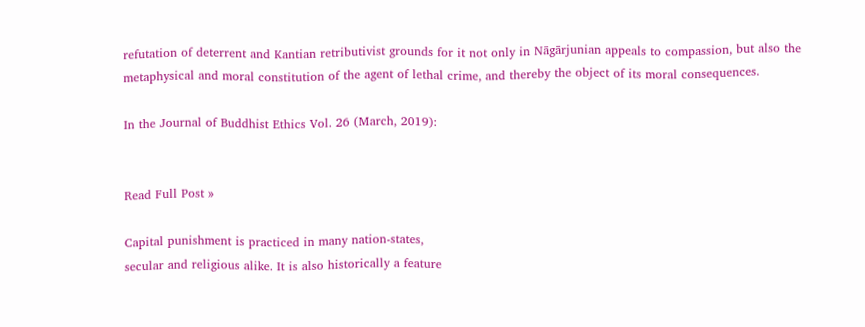refutation of deterrent and Kantian retributivist grounds for it not only in Nāgārjunian appeals to compassion, but also the metaphysical and moral constitution of the agent of lethal crime, and thereby the object of its moral consequences.

In the Journal of Buddhist Ethics Vol. 26 (March, 2019):


Read Full Post »

Capital punishment is practiced in many nation-states,
secular and religious alike. It is also historically a feature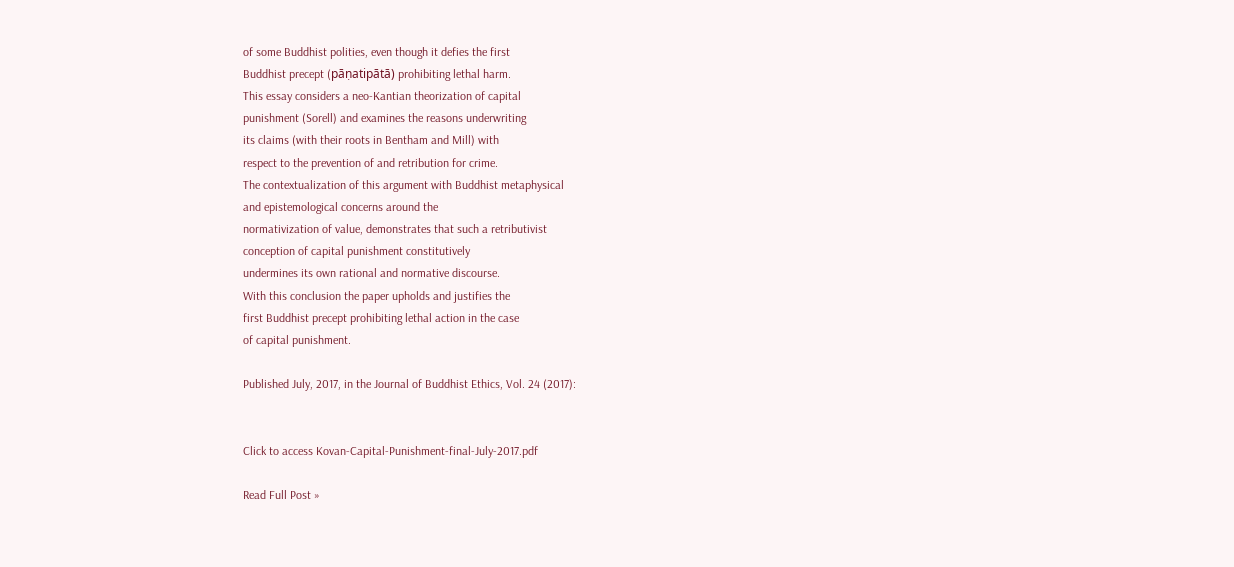of some Buddhist polities, even though it defies the first
Buddhist precept (pāṇatipātā) prohibiting lethal harm.
This essay considers a neo-Kantian theorization of capital
punishment (Sorell) and examines the reasons underwriting
its claims (with their roots in Bentham and Mill) with
respect to the prevention of and retribution for crime.
The contextualization of this argument with Buddhist metaphysical
and epistemological concerns around the
normativization of value, demonstrates that such a retributivist
conception of capital punishment constitutively
undermines its own rational and normative discourse.
With this conclusion the paper upholds and justifies the
first Buddhist precept prohibiting lethal action in the case
of capital punishment.

Published July, 2017, in the Journal of Buddhist Ethics, Vol. 24 (2017):


Click to access Kovan-Capital-Punishment-final-July-2017.pdf

Read Full Post »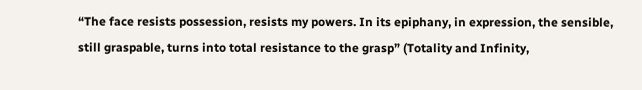“The face resists possession, resists my powers. In its epiphany, in expression, the sensible, still graspable, turns into total resistance to the grasp” (Totality and Infinity,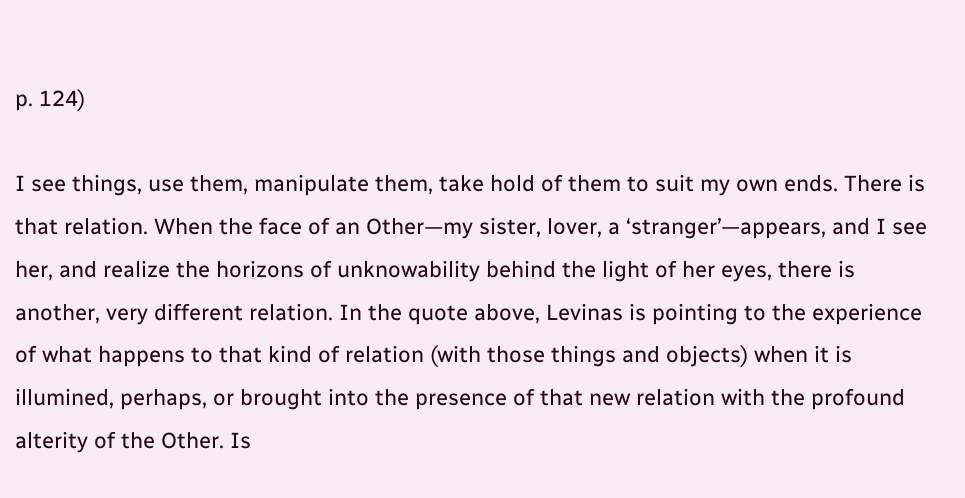p. 124)

I see things, use them, manipulate them, take hold of them to suit my own ends. There is that relation. When the face of an Other—my sister, lover, a ‘stranger’—appears, and I see her, and realize the horizons of unknowability behind the light of her eyes, there is another, very different relation. In the quote above, Levinas is pointing to the experience of what happens to that kind of relation (with those things and objects) when it is illumined, perhaps, or brought into the presence of that new relation with the profound alterity of the Other. Is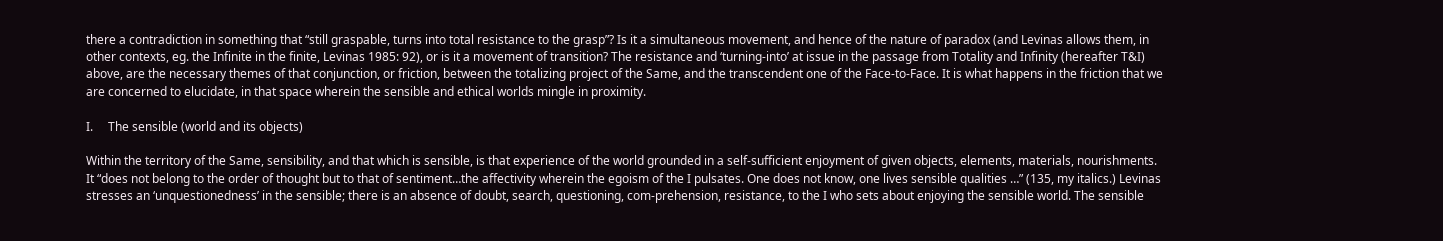there a contradiction in something that “still graspable, turns into total resistance to the grasp”? Is it a simultaneous movement, and hence of the nature of paradox (and Levinas allows them, in other contexts, eg. the Infinite in the finite, Levinas 1985: 92), or is it a movement of transition? The resistance and ‘turning-into’ at issue in the passage from Totality and Infinity (hereafter T&I) above, are the necessary themes of that conjunction, or friction, between the totalizing project of the Same, and the transcendent one of the Face-to-Face. It is what happens in the friction that we are concerned to elucidate, in that space wherein the sensible and ethical worlds mingle in proximity.

I.     The sensible (world and its objects)

Within the territory of the Same, sensibility, and that which is sensible, is that experience of the world grounded in a self-sufficient enjoyment of given objects, elements, materials, nourishments. It “does not belong to the order of thought but to that of sentiment…the affectivity wherein the egoism of the I pulsates. One does not know, one lives sensible qualities …” (135, my italics.) Levinas stresses an ‘unquestionedness’ in the sensible; there is an absence of doubt, search, questioning, com-prehension, resistance, to the I who sets about enjoying the sensible world. The sensible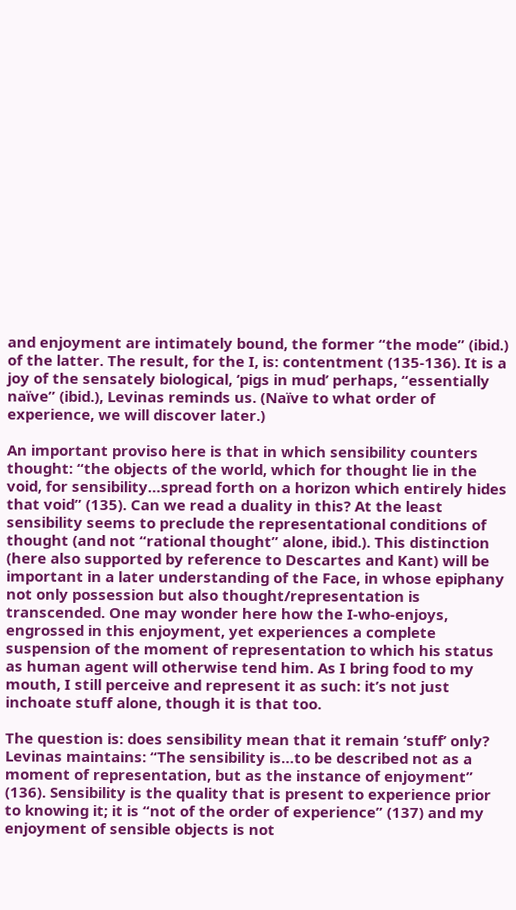and enjoyment are intimately bound, the former “the mode” (ibid.) of the latter. The result, for the I, is: contentment (135-136). It is a joy of the sensately biological, ‘pigs in mud’ perhaps, “essentially naïve” (ibid.), Levinas reminds us. (Naïve to what order of experience, we will discover later.)

An important proviso here is that in which sensibility counters thought: “the objects of the world, which for thought lie in the void, for sensibility…spread forth on a horizon which entirely hides that void” (135). Can we read a duality in this? At the least sensibility seems to preclude the representational conditions of thought (and not “rational thought” alone, ibid.). This distinction (here also supported by reference to Descartes and Kant) will be important in a later understanding of the Face, in whose epiphany not only possession but also thought/representation is transcended. One may wonder here how the I-who-enjoys, engrossed in this enjoyment, yet experiences a complete suspension of the moment of representation to which his status as human agent will otherwise tend him. As I bring food to my mouth, I still perceive and represent it as such: it’s not just inchoate stuff alone, though it is that too.

The question is: does sensibility mean that it remain ‘stuff’ only? Levinas maintains: “The sensibility is…to be described not as a moment of representation, but as the instance of enjoyment” (136). Sensibility is the quality that is present to experience prior to knowing it; it is “not of the order of experience” (137) and my enjoyment of sensible objects is not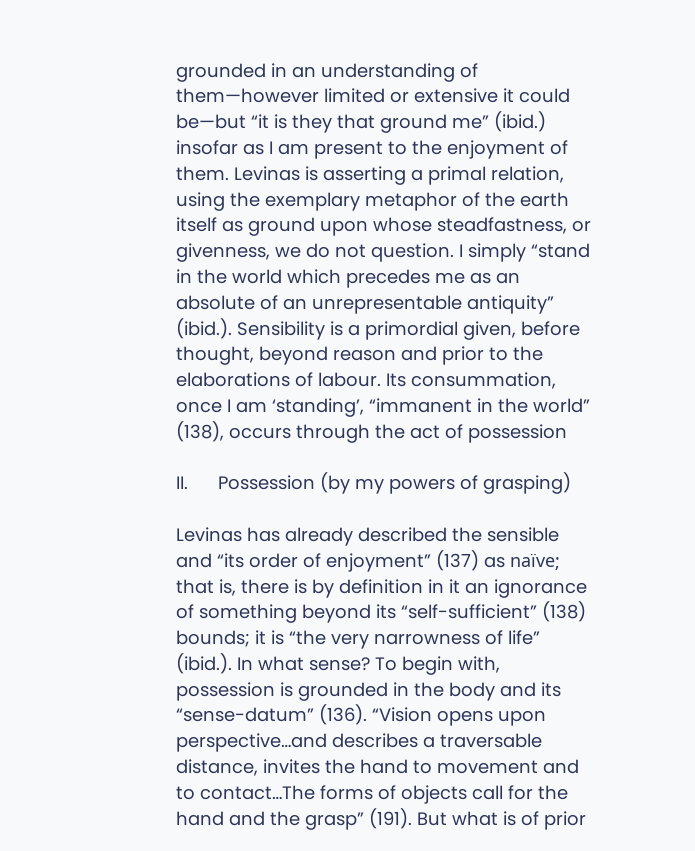grounded in an understanding of them—however limited or extensive it could be—but “it is they that ground me” (ibid.) insofar as I am present to the enjoyment of them. Levinas is asserting a primal relation, using the exemplary metaphor of the earth itself as ground upon whose steadfastness, or givenness, we do not question. I simply “stand in the world which precedes me as an absolute of an unrepresentable antiquity” (ibid.). Sensibility is a primordial given, before thought, beyond reason and prior to the elaborations of labour. Its consummation, once I am ‘standing’, “immanent in the world” (138), occurs through the act of possession

II.      Possession (by my powers of grasping)

Levinas has already described the sensible and “its order of enjoyment” (137) as naïve; that is, there is by definition in it an ignorance of something beyond its “self-sufficient” (138) bounds; it is “the very narrowness of life” (ibid.). In what sense? To begin with, possession is grounded in the body and its “sense-datum” (136). “Vision opens upon perspective…and describes a traversable distance, invites the hand to movement and to contact…The forms of objects call for the hand and the grasp” (191). But what is of prior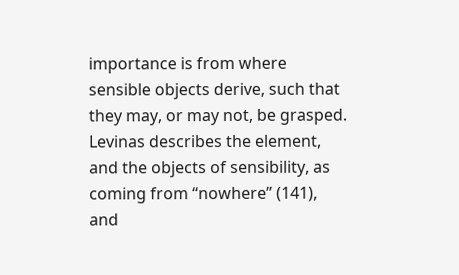importance is from where sensible objects derive, such that they may, or may not, be grasped. Levinas describes the element, and the objects of sensibility, as coming from “nowhere” (141), and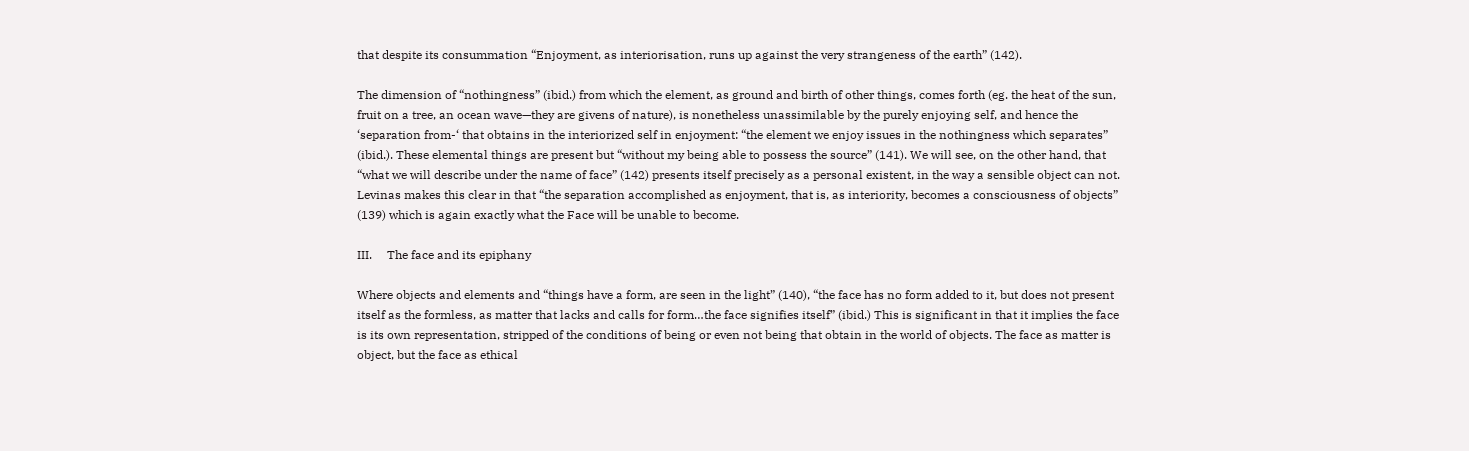that despite its consummation “Enjoyment, as interiorisation, runs up against the very strangeness of the earth” (142).

The dimension of “nothingness” (ibid.) from which the element, as ground and birth of other things, comes forth (eg. the heat of the sun, fruit on a tree, an ocean wave—they are givens of nature), is nonetheless unassimilable by the purely enjoying self, and hence the ‘separation from-‘ that obtains in the interiorized self in enjoyment: “the element we enjoy issues in the nothingness which separates” (ibid.). These elemental things are present but “without my being able to possess the source” (141). We will see, on the other hand, that “what we will describe under the name of face” (142) presents itself precisely as a personal existent, in the way a sensible object can not. Levinas makes this clear in that “the separation accomplished as enjoyment, that is, as interiority, becomes a consciousness of objects” (139) which is again exactly what the Face will be unable to become.

III.     The face and its epiphany

Where objects and elements and “things have a form, are seen in the light” (140), “the face has no form added to it, but does not present itself as the formless, as matter that lacks and calls for form…the face signifies itself” (ibid.) This is significant in that it implies the face is its own representation, stripped of the conditions of being or even not being that obtain in the world of objects. The face as matter is object, but the face as ethical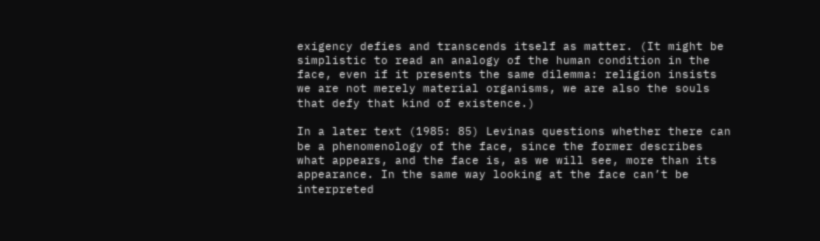exigency defies and transcends itself as matter. (It might be simplistic to read an analogy of the human condition in the face, even if it presents the same dilemma: religion insists we are not merely material organisms, we are also the souls that defy that kind of existence.)

In a later text (1985: 85) Levinas questions whether there can be a phenomenology of the face, since the former describes what appears, and the face is, as we will see, more than its appearance. In the same way looking at the face can’t be interpreted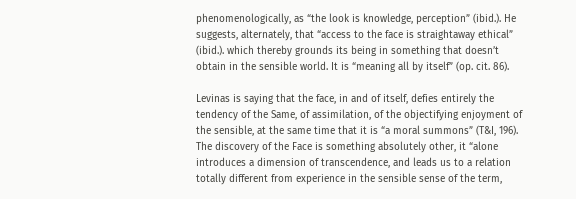phenomenologically, as “the look is knowledge, perception” (ibid.). He suggests, alternately, that “access to the face is straightaway ethical” (ibid.). which thereby grounds its being in something that doesn’t obtain in the sensible world. It is “meaning all by itself” (op. cit. 86).

Levinas is saying that the face, in and of itself, defies entirely the tendency of the Same, of assimilation, of the objectifying enjoyment of the sensible, at the same time that it is “a moral summons” (T&I, 196). The discovery of the Face is something absolutely other, it “alone introduces a dimension of transcendence, and leads us to a relation totally different from experience in the sensible sense of the term,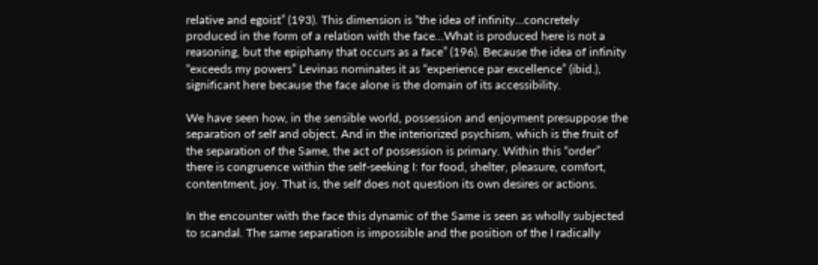relative and egoist” (193). This dimension is “the idea of infinity…concretely produced in the form of a relation with the face…What is produced here is not a reasoning, but the epiphany that occurs as a face” (196). Because the idea of infinity “exceeds my powers” Levinas nominates it as “experience par excellence” (ibid.), significant here because the face alone is the domain of its accessibility.

We have seen how, in the sensible world, possession and enjoyment presuppose the separation of self and object. And in the interiorized psychism, which is the fruit of the separation of the Same, the act of possession is primary. Within this “order” there is congruence within the self-seeking I: for food, shelter, pleasure, comfort, contentment, joy. That is, the self does not question its own desires or actions.

In the encounter with the face this dynamic of the Same is seen as wholly subjected to scandal. The same separation is impossible and the position of the I radically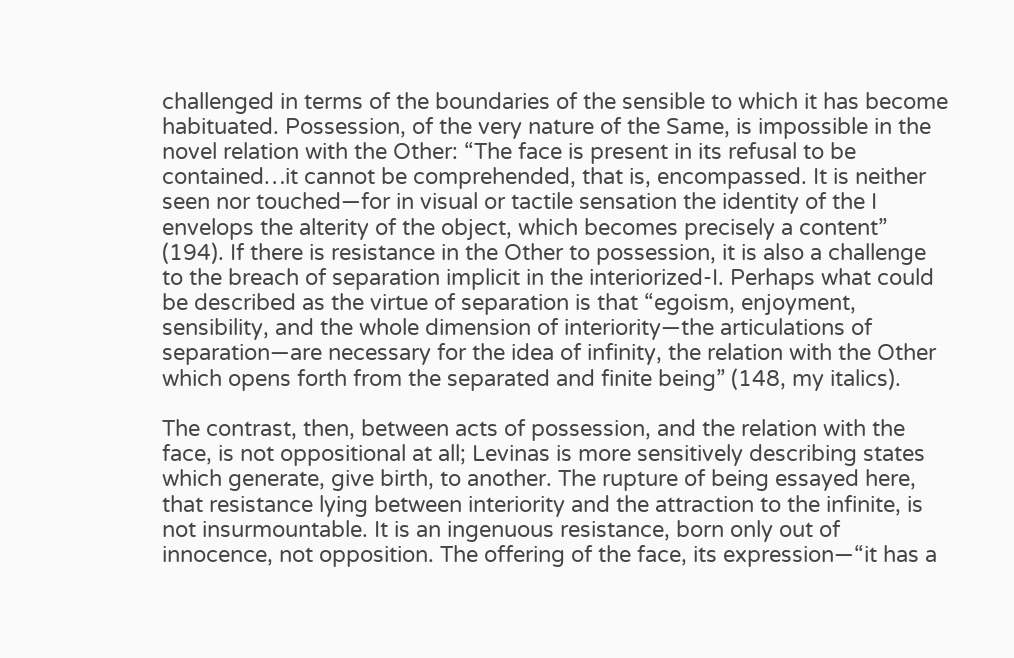challenged in terms of the boundaries of the sensible to which it has become habituated. Possession, of the very nature of the Same, is impossible in the novel relation with the Other: “The face is present in its refusal to be contained…it cannot be comprehended, that is, encompassed. It is neither seen nor touched—for in visual or tactile sensation the identity of the I envelops the alterity of the object, which becomes precisely a content” (194). If there is resistance in the Other to possession, it is also a challenge to the breach of separation implicit in the interiorized-I. Perhaps what could be described as the virtue of separation is that “egoism, enjoyment, sensibility, and the whole dimension of interiority—the articulations of separation—are necessary for the idea of infinity, the relation with the Other which opens forth from the separated and finite being” (148, my italics).

The contrast, then, between acts of possession, and the relation with the face, is not oppositional at all; Levinas is more sensitively describing states which generate, give birth, to another. The rupture of being essayed here, that resistance lying between interiority and the attraction to the infinite, is not insurmountable. It is an ingenuous resistance, born only out of innocence, not opposition. The offering of the face, its expression—“it has a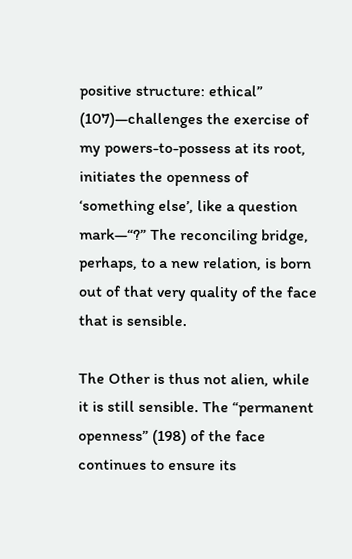positive structure: ethical” (107)—challenges the exercise of my powers-to-possess at its root, initiates the openness of ‘something else’, like a question mark—“?” The reconciling bridge, perhaps, to a new relation, is born out of that very quality of the face that is sensible.

The Other is thus not alien, while it is still sensible. The “permanent openness” (198) of the face continues to ensure its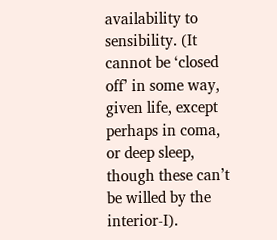availability to sensibility. (It cannot be ‘closed off’ in some way, given life, except perhaps in coma, or deep sleep, though these can’t be willed by the interior-I).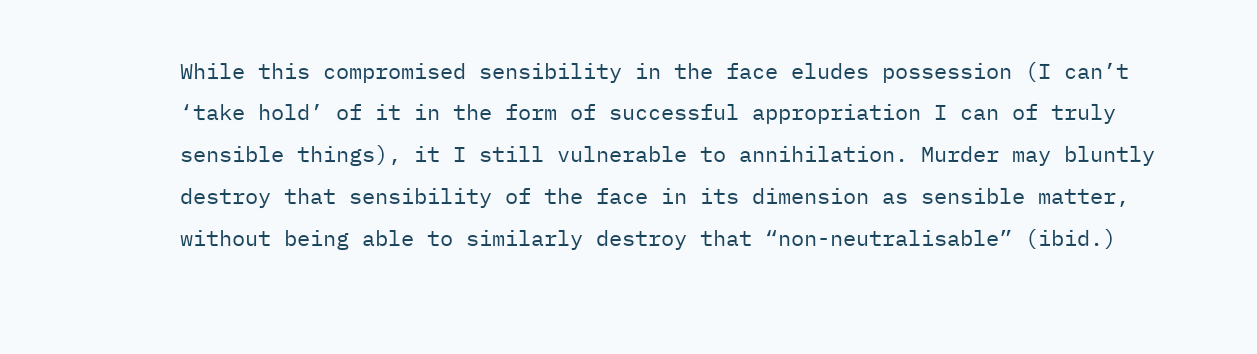While this compromised sensibility in the face eludes possession (I can’t ‘take hold’ of it in the form of successful appropriation I can of truly sensible things), it I still vulnerable to annihilation. Murder may bluntly destroy that sensibility of the face in its dimension as sensible matter, without being able to similarly destroy that “non-neutralisable” (ibid.)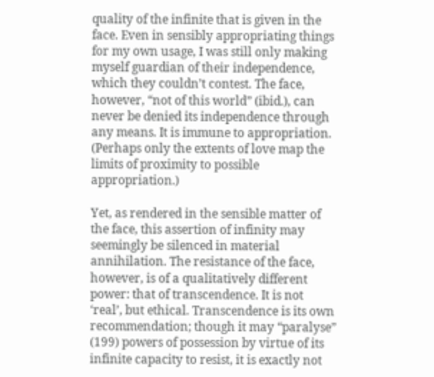quality of the infinite that is given in the face. Even in sensibly appropriating things for my own usage, I was still only making myself guardian of their independence, which they couldn’t contest. The face, however, “not of this world” (ibid.), can never be denied its independence through any means. It is immune to appropriation. (Perhaps only the extents of love map the limits of proximity to possible appropriation.)

Yet, as rendered in the sensible matter of the face, this assertion of infinity may seemingly be silenced in material annihilation. The resistance of the face, however, is of a qualitatively different power: that of transcendence. It is not ‘real’, but ethical. Transcendence is its own recommendation; though it may “paralyse” (199) powers of possession by virtue of its infinite capacity to resist, it is exactly not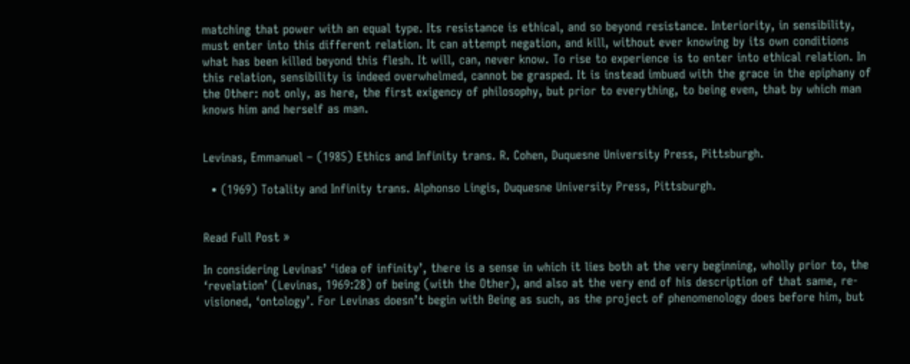matching that power with an equal type. Its resistance is ethical, and so beyond resistance. Interiority, in sensibility, must enter into this different relation. It can attempt negation, and kill, without ever knowing by its own conditions what has been killed beyond this flesh. It will, can, never know. To rise to experience is to enter into ethical relation. In this relation, sensibility is indeed overwhelmed, cannot be grasped. It is instead imbued with the grace in the epiphany of the Other: not only, as here, the first exigency of philosophy, but prior to everything, to being even, that by which man knows him and herself as man.


Levinas, Emmanuel – (1985) Ethics and Infinity trans. R. Cohen, Duquesne University Press, Pittsburgh.

  • (1969) Totality and Infinity trans. Alphonso Lingis, Duquesne University Press, Pittsburgh.


Read Full Post »

In considering Levinas’ ‘idea of infinity’, there is a sense in which it lies both at the very beginning, wholly prior to, the ‘revelation’ (Levinas, 1969:28) of being (with the Other), and also at the very end of his description of that same, re-visioned, ‘ontology’. For Levinas doesn’t begin with Being as such, as the project of phenomenology does before him, but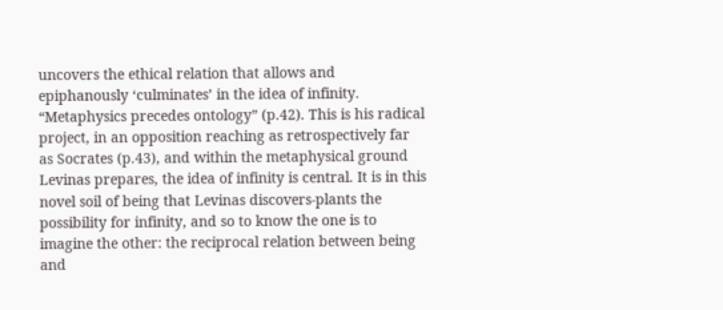uncovers the ethical relation that allows and epiphanously ‘culminates’ in the idea of infinity. “Metaphysics precedes ontology” (p.42). This is his radical project, in an opposition reaching as retrospectively far as Socrates (p.43), and within the metaphysical ground Levinas prepares, the idea of infinity is central. It is in this novel soil of being that Levinas discovers-plants the possibility for infinity, and so to know the one is to imagine the other: the reciprocal relation between being and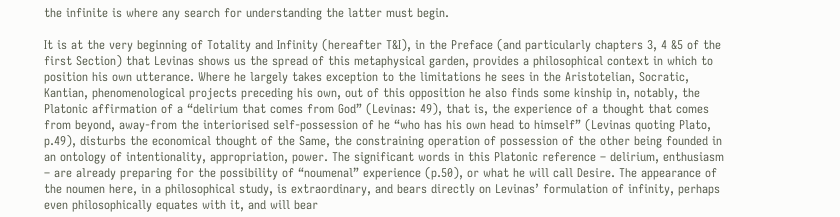the infinite is where any search for understanding the latter must begin.

It is at the very beginning of Totality and Infinity (hereafter T&I), in the Preface (and particularly chapters 3, 4 &5 of the first Section) that Levinas shows us the spread of this metaphysical garden, provides a philosophical context in which to position his own utterance. Where he largely takes exception to the limitations he sees in the Aristotelian, Socratic, Kantian, phenomenological projects preceding his own, out of this opposition he also finds some kinship in, notably, the Platonic affirmation of a “delirium that comes from God” (Levinas: 49), that is, the experience of a thought that comes from beyond, away-from the interiorised self-possession of he “who has his own head to himself” (Levinas quoting Plato, p.49), disturbs the economical thought of the Same, the constraining operation of possession of the other being founded in an ontology of intentionality, appropriation, power. The significant words in this Platonic reference – delirium, enthusiasm – are already preparing for the possibility of “noumenal” experience (p.50), or what he will call Desire. The appearance of the noumen here, in a philosophical study, is extraordinary, and bears directly on Levinas’ formulation of infinity, perhaps even philosophically equates with it, and will bear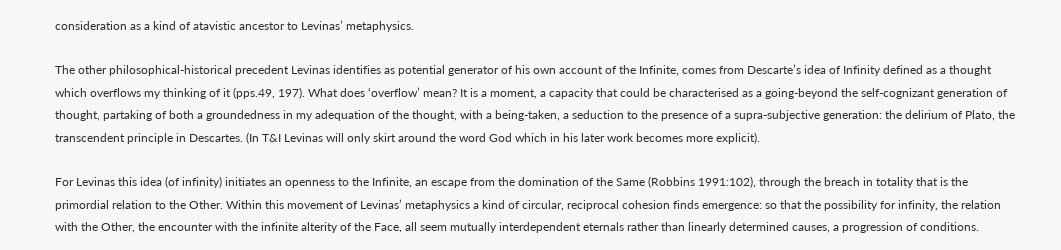consideration as a kind of atavistic ancestor to Levinas’ metaphysics.

The other philosophical-historical precedent Levinas identifies as potential generator of his own account of the Infinite, comes from Descarte’s idea of Infinity defined as a thought which overflows my thinking of it (pps.49, 197). What does ‘overflow’ mean? It is a moment, a capacity that could be characterised as a going-beyond the self-cognizant generation of thought, partaking of both a groundedness in my adequation of the thought, with a being-taken, a seduction to the presence of a supra-subjective generation: the delirium of Plato, the transcendent principle in Descartes. (In T&I Levinas will only skirt around the word God which in his later work becomes more explicit).

For Levinas this idea (of infinity) initiates an openness to the Infinite, an escape from the domination of the Same (Robbins 1991:102), through the breach in totality that is the primordial relation to the Other. Within this movement of Levinas’ metaphysics a kind of circular, reciprocal cohesion finds emergence: so that the possibility for infinity, the relation with the Other, the encounter with the infinite alterity of the Face, all seem mutually interdependent eternals rather than linearly determined causes, a progression of conditions.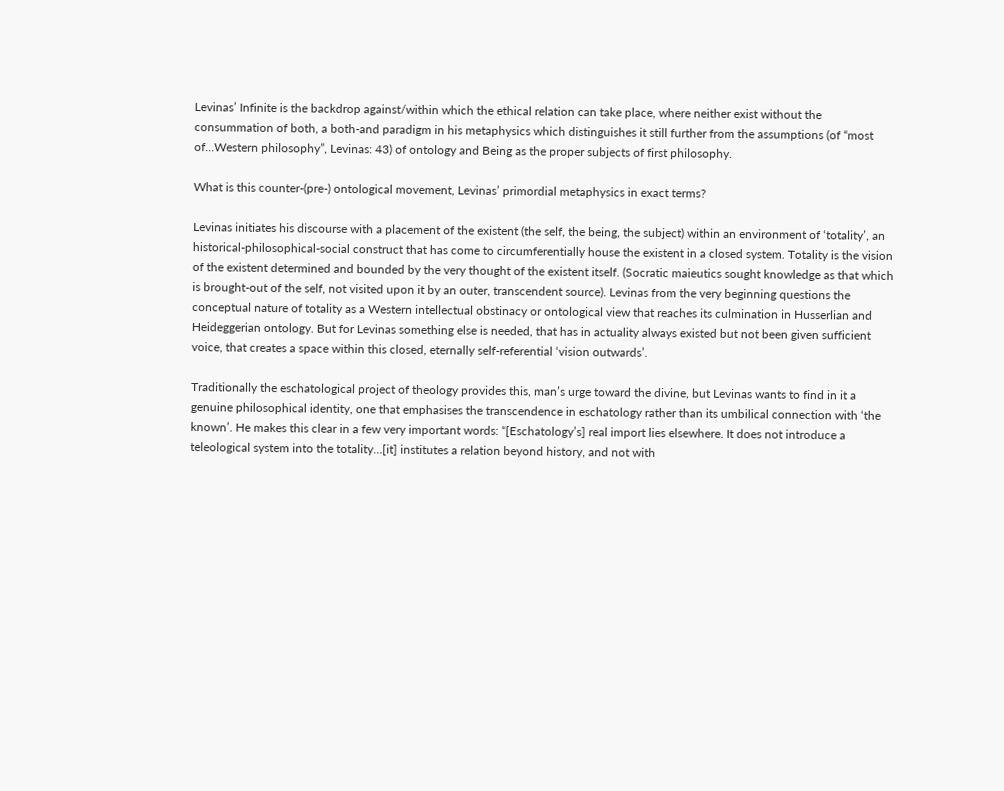Levinas’ Infinite is the backdrop against/within which the ethical relation can take place, where neither exist without the consummation of both, a both-and paradigm in his metaphysics which distinguishes it still further from the assumptions (of “most of…Western philosophy”, Levinas: 43) of ontology and Being as the proper subjects of first philosophy.

What is this counter-(pre-) ontological movement, Levinas’ primordial metaphysics in exact terms?

Levinas initiates his discourse with a placement of the existent (the self, the being, the subject) within an environment of ‘totality’, an historical-philosophical-social construct that has come to circumferentially house the existent in a closed system. Totality is the vision of the existent determined and bounded by the very thought of the existent itself. (Socratic maieutics sought knowledge as that which is brought-out of the self, not visited upon it by an outer, transcendent source). Levinas from the very beginning questions the conceptual nature of totality as a Western intellectual obstinacy or ontological view that reaches its culmination in Husserlian and Heideggerian ontology. But for Levinas something else is needed, that has in actuality always existed but not been given sufficient voice, that creates a space within this closed, eternally self-referential ‘vision outwards’.

Traditionally the eschatological project of theology provides this, man’s urge toward the divine, but Levinas wants to find in it a genuine philosophical identity, one that emphasises the transcendence in eschatology rather than its umbilical connection with ‘the known’. He makes this clear in a few very important words: “[Eschatology’s] real import lies elsewhere. It does not introduce a teleological system into the totality…[it] institutes a relation beyond history, and not with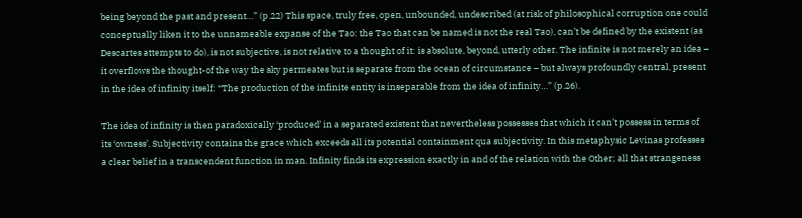being beyond the past and present…” (p.22) This space, truly free, open, unbounded, undescribed (at risk of philosophical corruption one could conceptually liken it to the unnameable expanse of the Tao: the Tao that can be named is not the real Tao), can’t be defined by the existent (as Descartes attempts to do), is not subjective, is not relative to a thought of it: is absolute, beyond, utterly other. The infinite is not merely an idea – it overflows the thought-of the way the sky permeates but is separate from the ocean of circumstance – but always profoundly central, present in the idea of infinity itself: “The production of the infinite entity is inseparable from the idea of infinity…” (p.26).

The idea of infinity is then paradoxically ‘produced’ in a separated existent that nevertheless possesses that which it can’t possess in terms of its ‘owness’. Subjectivity contains the grace which exceeds all its potential containment qua subjectivity. In this metaphysic Levinas professes a clear belief in a transcendent function in man. Infinity finds its expression exactly in and of the relation with the Other; all that strangeness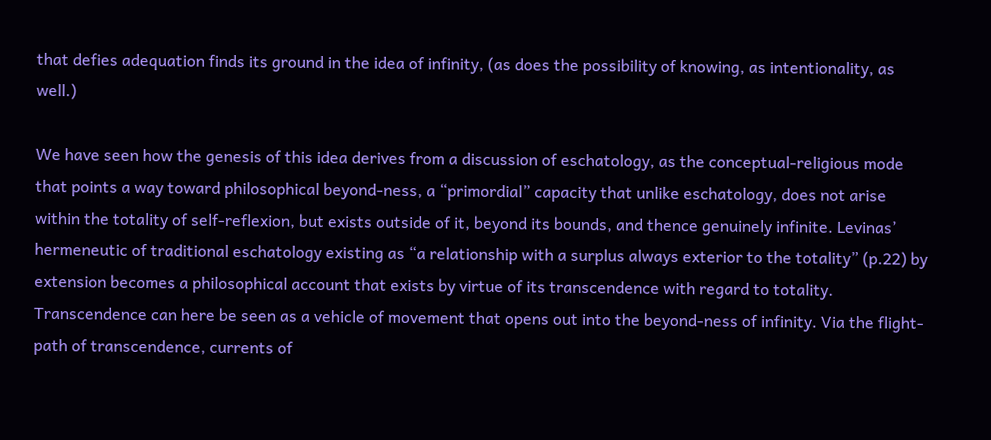that defies adequation finds its ground in the idea of infinity, (as does the possibility of knowing, as intentionality, as well.)

We have seen how the genesis of this idea derives from a discussion of eschatology, as the conceptual-religious mode that points a way toward philosophical beyond-ness, a “primordial” capacity that unlike eschatology, does not arise within the totality of self-reflexion, but exists outside of it, beyond its bounds, and thence genuinely infinite. Levinas’ hermeneutic of traditional eschatology existing as “a relationship with a surplus always exterior to the totality” (p.22) by extension becomes a philosophical account that exists by virtue of its transcendence with regard to totality. Transcendence can here be seen as a vehicle of movement that opens out into the beyond-ness of infinity. Via the flight-path of transcendence, currents of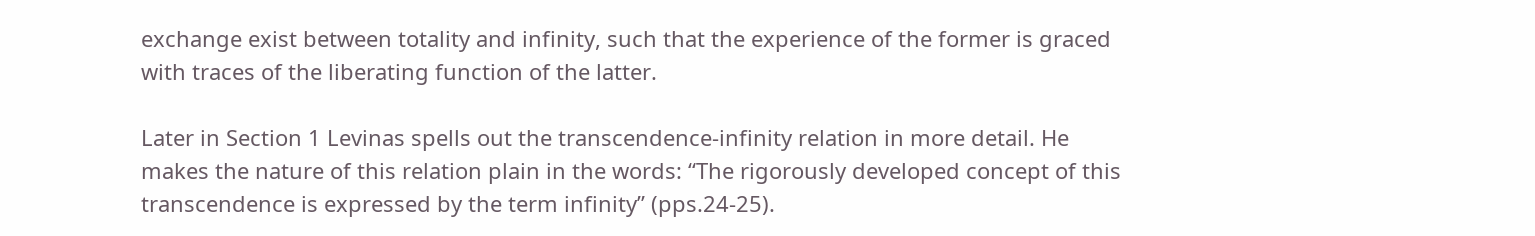exchange exist between totality and infinity, such that the experience of the former is graced with traces of the liberating function of the latter.

Later in Section 1 Levinas spells out the transcendence-infinity relation in more detail. He makes the nature of this relation plain in the words: “The rigorously developed concept of this transcendence is expressed by the term infinity” (pps.24-25).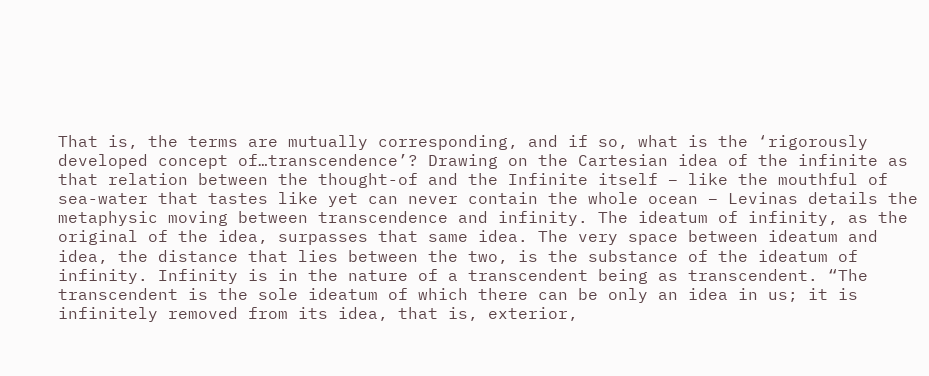That is, the terms are mutually corresponding, and if so, what is the ‘rigorously developed concept of…transcendence’? Drawing on the Cartesian idea of the infinite as that relation between the thought-of and the Infinite itself – like the mouthful of sea-water that tastes like yet can never contain the whole ocean – Levinas details the metaphysic moving between transcendence and infinity. The ideatum of infinity, as the original of the idea, surpasses that same idea. The very space between ideatum and idea, the distance that lies between the two, is the substance of the ideatum of infinity. Infinity is in the nature of a transcendent being as transcendent. “The transcendent is the sole ideatum of which there can be only an idea in us; it is infinitely removed from its idea, that is, exterior,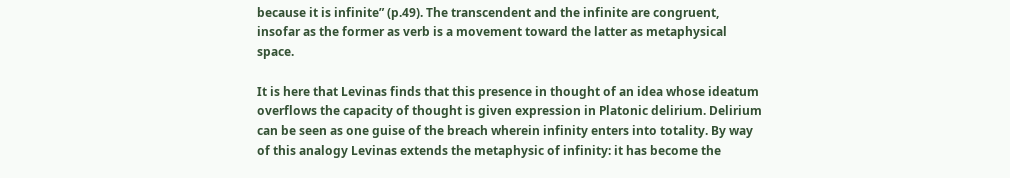because it is infinite” (p.49). The transcendent and the infinite are congruent, insofar as the former as verb is a movement toward the latter as metaphysical space.

It is here that Levinas finds that this presence in thought of an idea whose ideatum overflows the capacity of thought is given expression in Platonic delirium. Delirium can be seen as one guise of the breach wherein infinity enters into totality. By way of this analogy Levinas extends the metaphysic of infinity: it has become the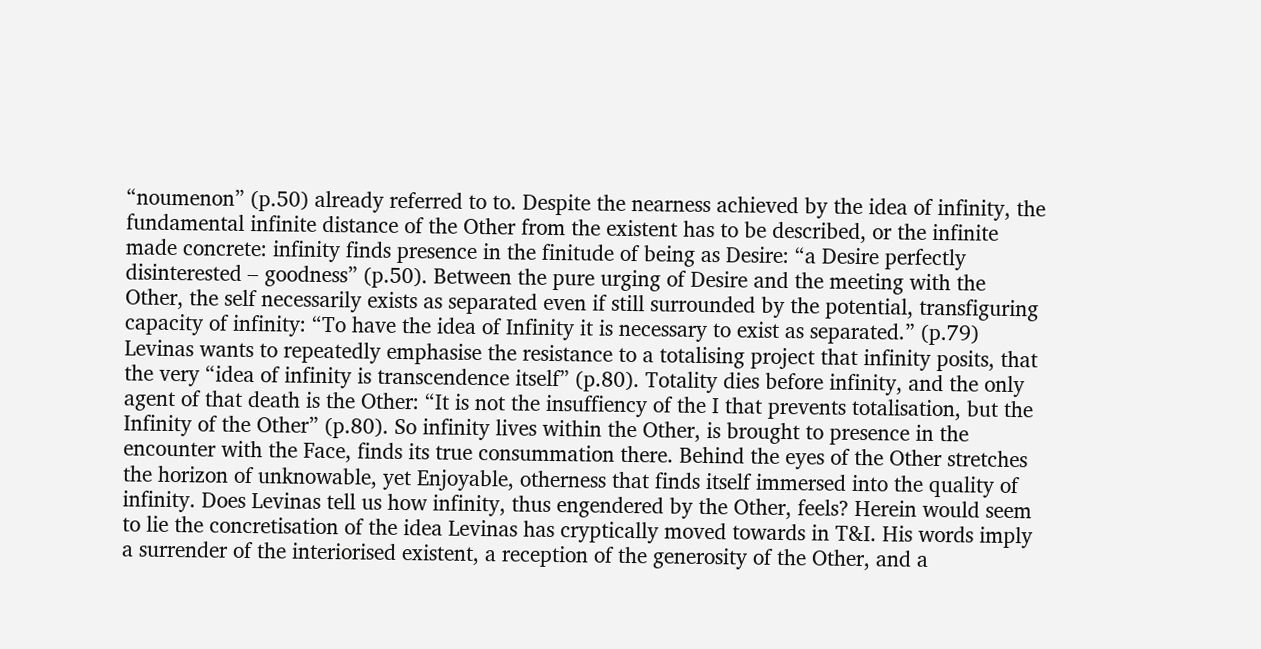“noumenon” (p.50) already referred to to. Despite the nearness achieved by the idea of infinity, the fundamental infinite distance of the Other from the existent has to be described, or the infinite made concrete: infinity finds presence in the finitude of being as Desire: “a Desire perfectly disinterested – goodness” (p.50). Between the pure urging of Desire and the meeting with the Other, the self necessarily exists as separated even if still surrounded by the potential, transfiguring capacity of infinity: “To have the idea of Infinity it is necessary to exist as separated.” (p.79) Levinas wants to repeatedly emphasise the resistance to a totalising project that infinity posits, that the very “idea of infinity is transcendence itself” (p.80). Totality dies before infinity, and the only agent of that death is the Other: “It is not the insuffiency of the I that prevents totalisation, but the Infinity of the Other” (p.80). So infinity lives within the Other, is brought to presence in the encounter with the Face, finds its true consummation there. Behind the eyes of the Other stretches the horizon of unknowable, yet Enjoyable, otherness that finds itself immersed into the quality of infinity. Does Levinas tell us how infinity, thus engendered by the Other, feels? Herein would seem to lie the concretisation of the idea Levinas has cryptically moved towards in T&I. His words imply a surrender of the interiorised existent, a reception of the generosity of the Other, and a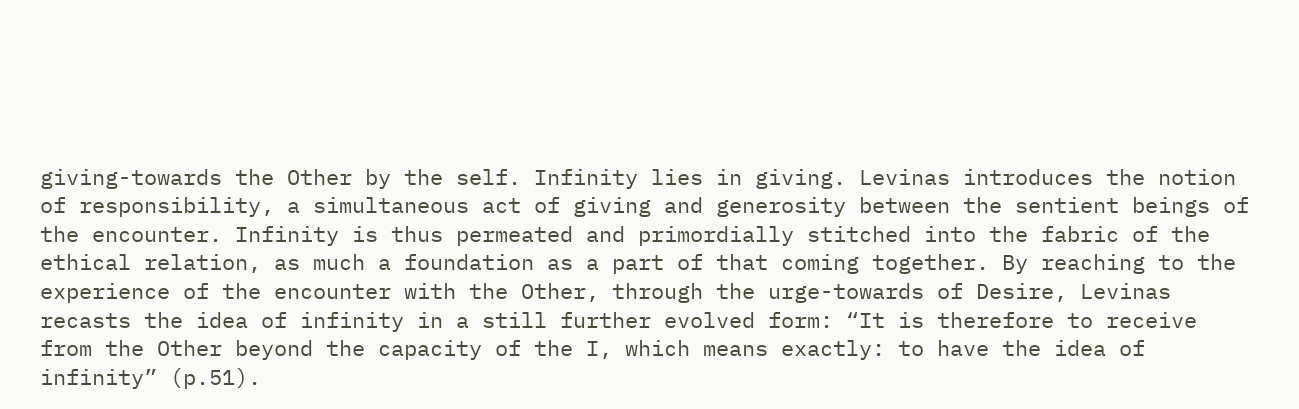giving-towards the Other by the self. Infinity lies in giving. Levinas introduces the notion of responsibility, a simultaneous act of giving and generosity between the sentient beings of the encounter. Infinity is thus permeated and primordially stitched into the fabric of the ethical relation, as much a foundation as a part of that coming together. By reaching to the experience of the encounter with the Other, through the urge-towards of Desire, Levinas recasts the idea of infinity in a still further evolved form: “It is therefore to receive from the Other beyond the capacity of the I, which means exactly: to have the idea of infinity” (p.51).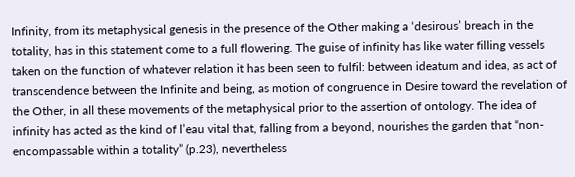Infinity, from its metaphysical genesis in the presence of the Other making a ‘desirous’ breach in the totality, has in this statement come to a full flowering. The guise of infinity has like water filling vessels taken on the function of whatever relation it has been seen to fulfil: between ideatum and idea, as act of transcendence between the Infinite and being, as motion of congruence in Desire toward the revelation of the Other, in all these movements of the metaphysical prior to the assertion of ontology. The idea of infinity has acted as the kind of l’eau vital that, falling from a beyond, nourishes the garden that “non-encompassable within a totality” (p.23), nevertheless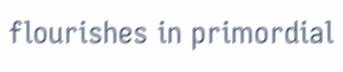flourishes in primordial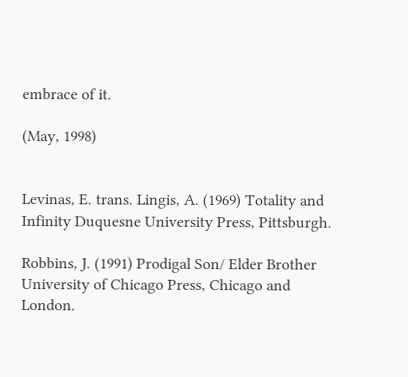embrace of it.

(May, 1998)


Levinas, E. trans. Lingis, A. (1969) Totality and Infinity Duquesne University Press, Pittsburgh.

Robbins, J. (1991) Prodigal Son/ Elder Brother University of Chicago Press, Chicago and London.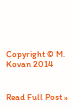Copyright © M. Kovan 2014


Read Full Post »